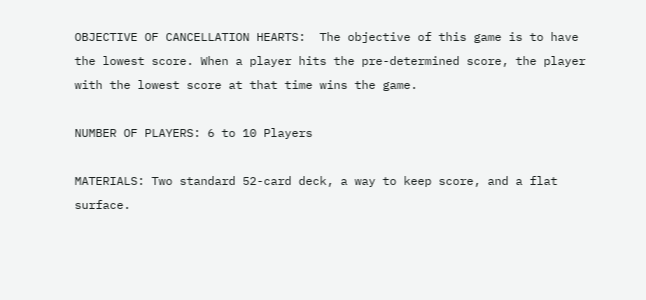OBJECTIVE OF CANCELLATION HEARTS:  The objective of this game is to have the lowest score. When a player hits the pre-determined score, the player with the lowest score at that time wins the game.

NUMBER OF PLAYERS: 6 to 10 Players

MATERIALS: Two standard 52-card deck, a way to keep score, and a flat surface.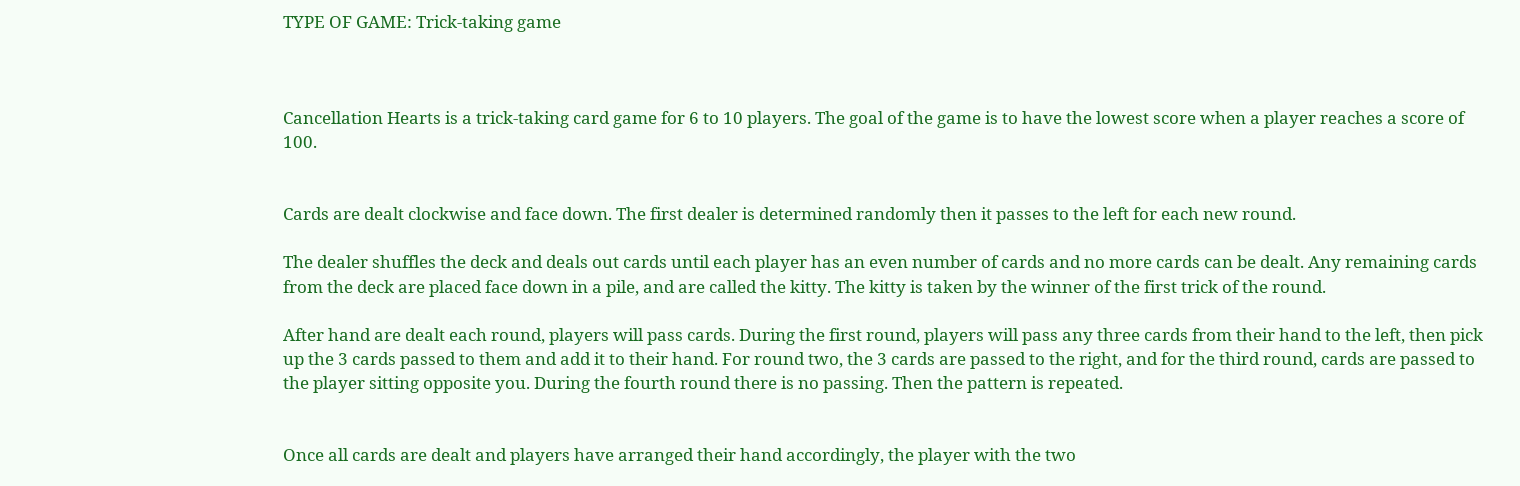TYPE OF GAME: Trick-taking game



Cancellation Hearts is a trick-taking card game for 6 to 10 players. The goal of the game is to have the lowest score when a player reaches a score of 100.


Cards are dealt clockwise and face down. The first dealer is determined randomly then it passes to the left for each new round.

The dealer shuffles the deck and deals out cards until each player has an even number of cards and no more cards can be dealt. Any remaining cards from the deck are placed face down in a pile, and are called the kitty. The kitty is taken by the winner of the first trick of the round.

After hand are dealt each round, players will pass cards. During the first round, players will pass any three cards from their hand to the left, then pick up the 3 cards passed to them and add it to their hand. For round two, the 3 cards are passed to the right, and for the third round, cards are passed to the player sitting opposite you. During the fourth round there is no passing. Then the pattern is repeated.


Once all cards are dealt and players have arranged their hand accordingly, the player with the two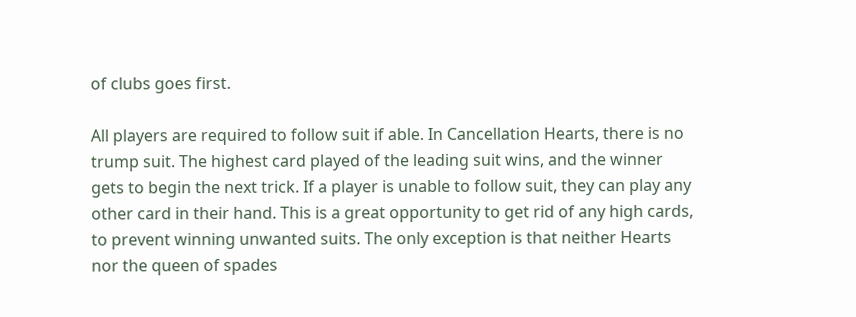of clubs goes first.

All players are required to follow suit if able. In Cancellation Hearts, there is no trump suit. The highest card played of the leading suit wins, and the winner gets to begin the next trick. If a player is unable to follow suit, they can play any other card in their hand. This is a great opportunity to get rid of any high cards, to prevent winning unwanted suits. The only exception is that neither Hearts nor the queen of spades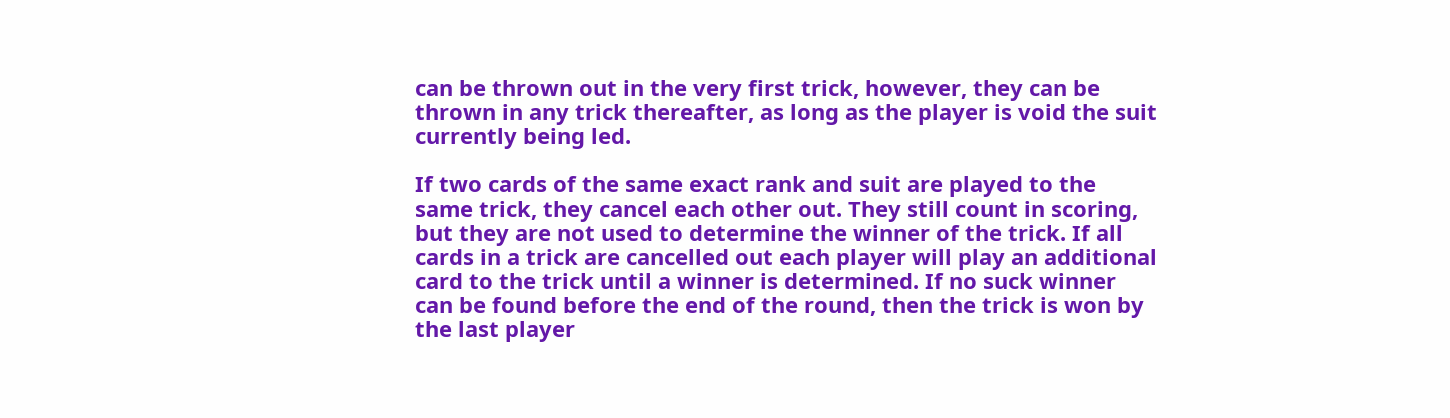can be thrown out in the very first trick, however, they can be thrown in any trick thereafter, as long as the player is void the suit currently being led.

If two cards of the same exact rank and suit are played to the same trick, they cancel each other out. They still count in scoring, but they are not used to determine the winner of the trick. If all cards in a trick are cancelled out each player will play an additional card to the trick until a winner is determined. If no suck winner can be found before the end of the round, then the trick is won by the last player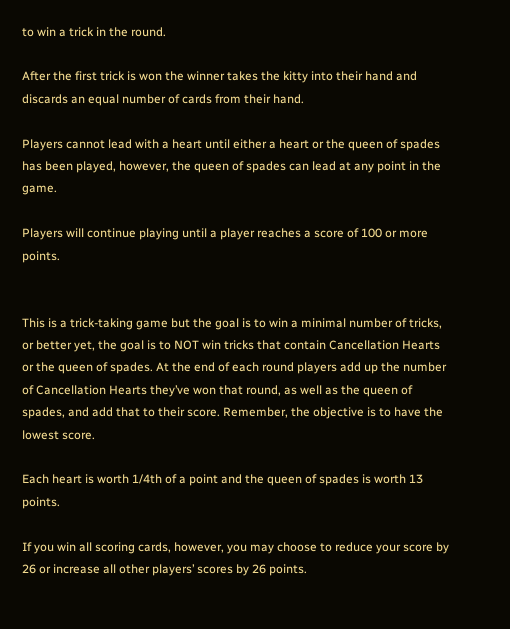to win a trick in the round.

After the first trick is won the winner takes the kitty into their hand and discards an equal number of cards from their hand.

Players cannot lead with a heart until either a heart or the queen of spades has been played, however, the queen of spades can lead at any point in the game.

Players will continue playing until a player reaches a score of 100 or more points.


This is a trick-taking game but the goal is to win a minimal number of tricks, or better yet, the goal is to NOT win tricks that contain Cancellation Hearts or the queen of spades. At the end of each round players add up the number of Cancellation Hearts they’ve won that round, as well as the queen of spades, and add that to their score. Remember, the objective is to have the lowest score.

Each heart is worth 1/4th of a point and the queen of spades is worth 13 points.

If you win all scoring cards, however, you may choose to reduce your score by 26 or increase all other players’ scores by 26 points.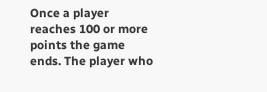Once a player reaches 100 or more points the game ends. The player who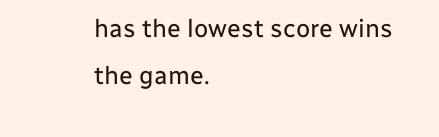has the lowest score wins the game.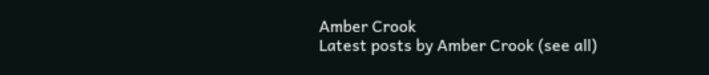Amber Crook
Latest posts by Amber Crook (see all)